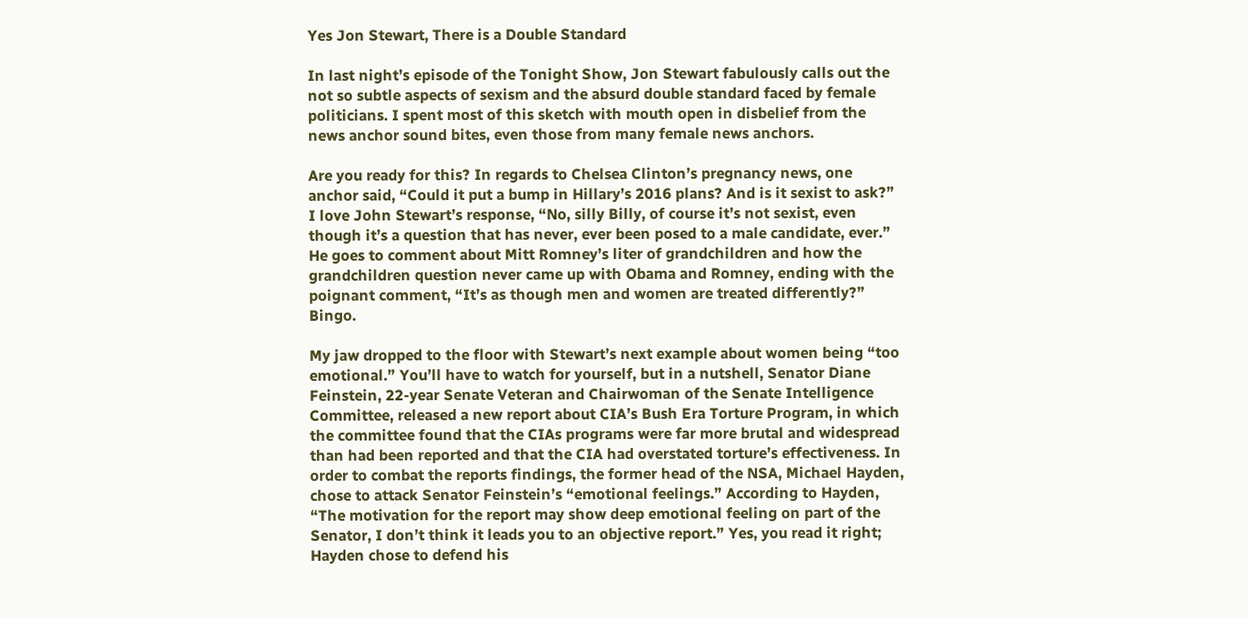Yes Jon Stewart, There is a Double Standard

In last night’s episode of the Tonight Show, Jon Stewart fabulously calls out the not so subtle aspects of sexism and the absurd double standard faced by female politicians. I spent most of this sketch with mouth open in disbelief from the news anchor sound bites, even those from many female news anchors.

Are you ready for this? In regards to Chelsea Clinton’s pregnancy news, one anchor said, “Could it put a bump in Hillary’s 2016 plans? And is it sexist to ask?” I love John Stewart’s response, “No, silly Billy, of course it’s not sexist, even though it’s a question that has never, ever been posed to a male candidate, ever.” He goes to comment about Mitt Romney’s liter of grandchildren and how the grandchildren question never came up with Obama and Romney, ending with the poignant comment, “It’s as though men and women are treated differently?” Bingo.

My jaw dropped to the floor with Stewart’s next example about women being “too emotional.” You’ll have to watch for yourself, but in a nutshell, Senator Diane Feinstein, 22-year Senate Veteran and Chairwoman of the Senate Intelligence Committee, released a new report about CIA’s Bush Era Torture Program, in which the committee found that the CIAs programs were far more brutal and widespread than had been reported and that the CIA had overstated torture’s effectiveness. In order to combat the reports findings, the former head of the NSA, Michael Hayden, chose to attack Senator Feinstein’s “emotional feelings.” According to Hayden, “The motivation for the report may show deep emotional feeling on part of the Senator, I don’t think it leads you to an objective report.” Yes, you read it right; Hayden chose to defend his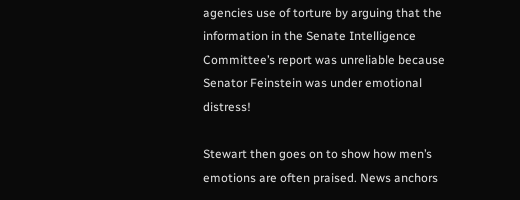agencies use of torture by arguing that the information in the Senate Intelligence Committee’s report was unreliable because Senator Feinstein was under emotional distress!

Stewart then goes on to show how men’s emotions are often praised. News anchors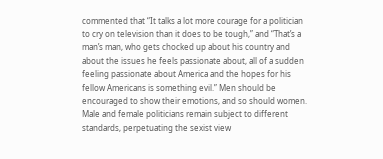commented that “It talks a lot more courage for a politician to cry on television than it does to be tough,” and “That’s a man’s man, who gets chocked up about his country and about the issues he feels passionate about, all of a sudden feeling passionate about America and the hopes for his fellow Americans is something evil.” Men should be encouraged to show their emotions, and so should women. Male and female politicians remain subject to different standards, perpetuating the sexist view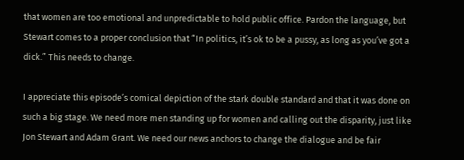that women are too emotional and unpredictable to hold public office. Pardon the language, but Stewart comes to a proper conclusion that “In politics, it’s ok to be a pussy, as long as you’ve got a dick.” This needs to change.

I appreciate this episode’s comical depiction of the stark double standard and that it was done on such a big stage. We need more men standing up for women and calling out the disparity, just like Jon Stewart and Adam Grant. We need our news anchors to change the dialogue and be fair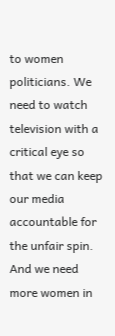to women politicians. We need to watch television with a critical eye so that we can keep our media accountable for the unfair spin. And we need more women in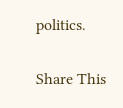politics.

Share This